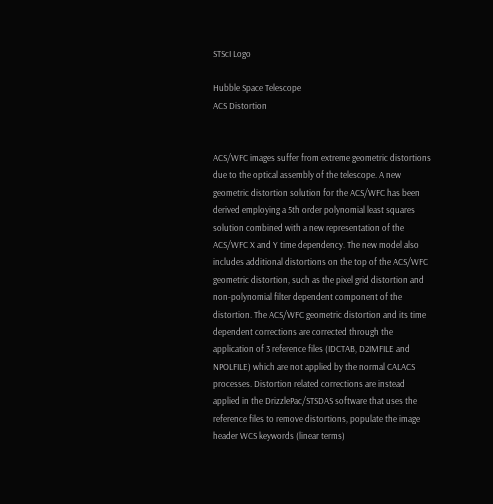STScI Logo

Hubble Space Telescope
ACS Distortion


ACS/WFC images suffer from extreme geometric distortions due to the optical assembly of the telescope. A new geometric distortion solution for the ACS/WFC has been derived employing a 5th order polynomial least squares solution combined with a new representation of the ACS/WFC X and Y time dependency. The new model also includes additional distortions on the top of the ACS/WFC geometric distortion, such as the pixel grid distortion and non-polynomial filter dependent component of the distortion. The ACS/WFC geometric distortion and its time dependent corrections are corrected through the application of 3 reference files (IDCTAB, D2IMFILE and NPOLFILE) which are not applied by the normal CALACS processes. Distortion related corrections are instead applied in the DrizzlePac/STSDAS software that uses the reference files to remove distortions, populate the image header WCS keywords (linear terms)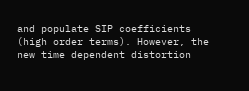and populate SIP coefficients (high order terms). However, the new time dependent distortion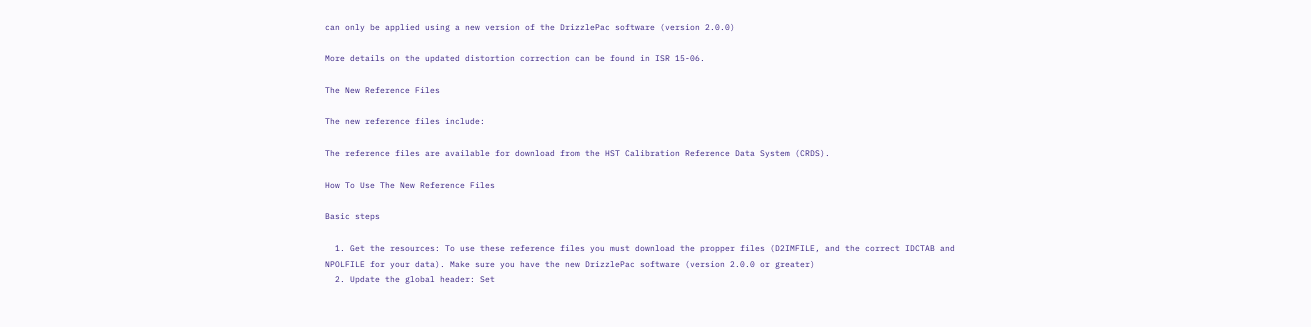can only be applied using a new version of the DrizzlePac software (version 2.0.0)

More details on the updated distortion correction can be found in ISR 15-06.

The New Reference Files

The new reference files include:

The reference files are available for download from the HST Calibration Reference Data System (CRDS).

How To Use The New Reference Files

Basic steps

  1. Get the resources: To use these reference files you must download the propper files (D2IMFILE, and the correct IDCTAB and NPOLFILE for your data). Make sure you have the new DrizzlePac software (version 2.0.0 or greater)
  2. Update the global header: Set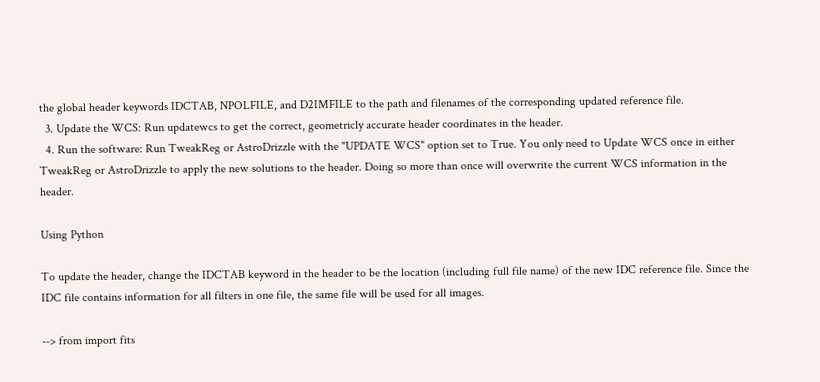the global header keywords IDCTAB, NPOLFILE, and D2IMFILE to the path and filenames of the corresponding updated reference file.
  3. Update the WCS: Run updatewcs to get the correct, geometricly accurate header coordinates in the header.
  4. Run the software: Run TweakReg or AstroDrizzle with the "UPDATE WCS" option set to True. You only need to Update WCS once in either TweakReg or AstroDrizzle to apply the new solutions to the header. Doing so more than once will overwrite the current WCS information in the header.

Using Python

To update the header, change the IDCTAB keyword in the header to be the location (including full file name) of the new IDC reference file. Since the IDC file contains information for all filters in one file, the same file will be used for all images.

--> from import fits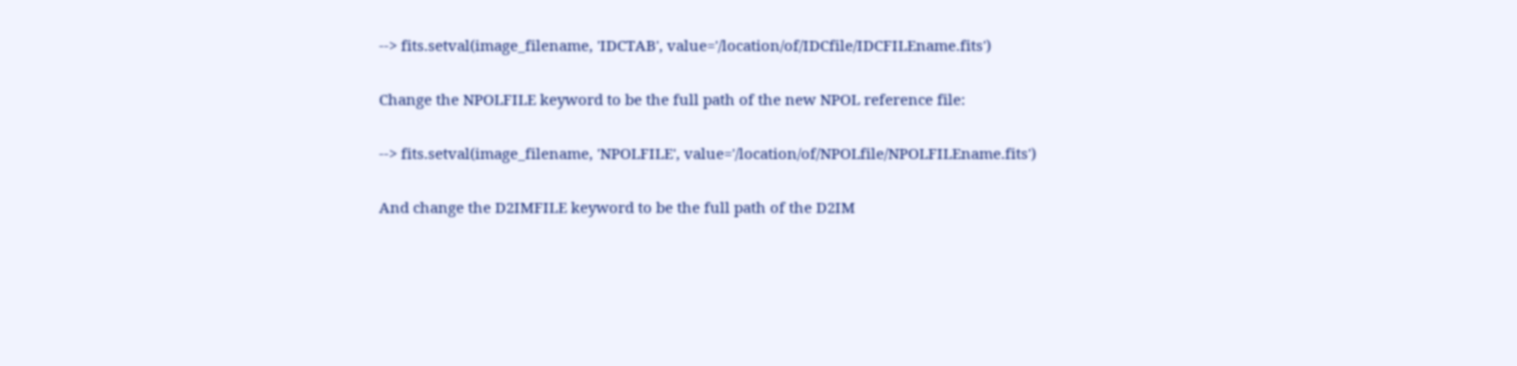--> fits.setval(image_filename, 'IDCTAB', value='/location/of/IDCfile/IDCFILEname.fits')

Change the NPOLFILE keyword to be the full path of the new NPOL reference file:

--> fits.setval(image_filename, 'NPOLFILE', value='/location/of/NPOLfile/NPOLFILEname.fits')

And change the D2IMFILE keyword to be the full path of the D2IM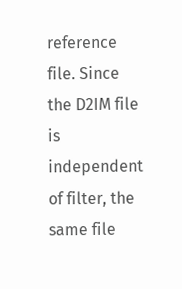reference file. Since the D2IM file is independent of filter, the same file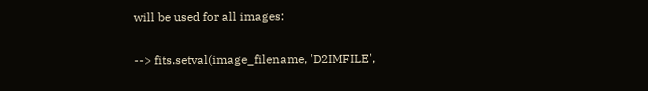will be used for all images:

--> fits.setval(image_filename, 'D2IMFILE',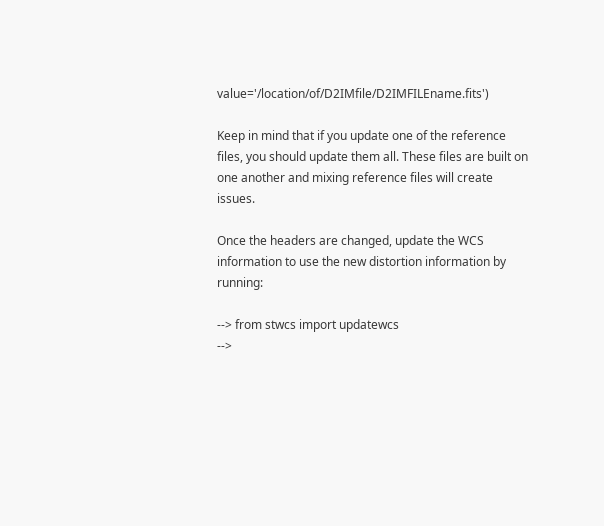value='/location/of/D2IMfile/D2IMFILEname.fits')

Keep in mind that if you update one of the reference files, you should update them all. These files are built on one another and mixing reference files will create issues.

Once the headers are changed, update the WCS information to use the new distortion information by running:

--> from stwcs import updatewcs
-->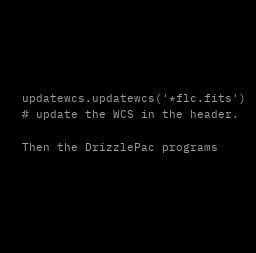updatewcs.updatewcs('*flc.fits') # update the WCS in the header.

Then the DrizzlePac programs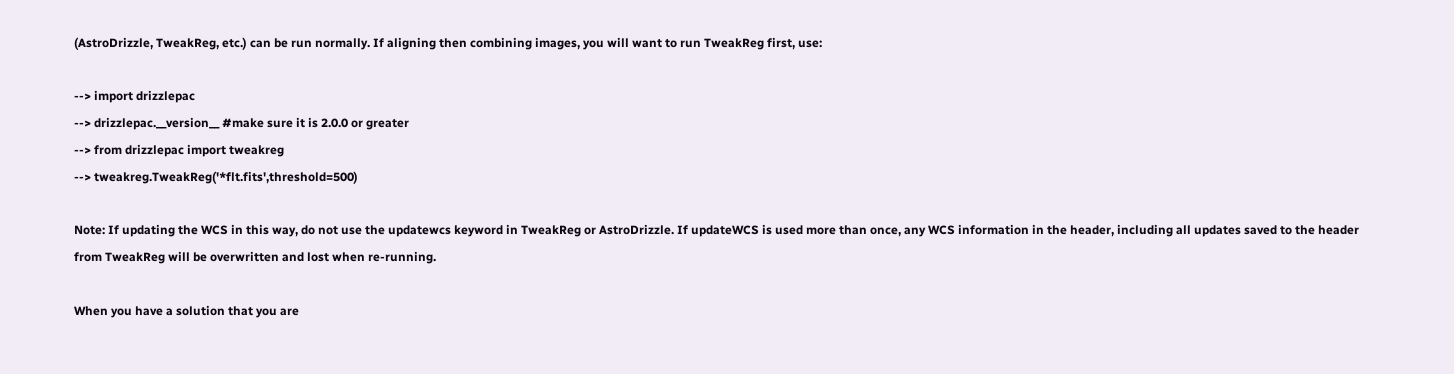(AstroDrizzle, TweakReg, etc.) can be run normally. If aligning then combining images, you will want to run TweakReg first, use:

--> import drizzlepac
--> drizzlepac.__version__ #make sure it is 2.0.0 or greater
--> from drizzlepac import tweakreg
--> tweakreg.TweakReg('*flt.fits',threshold=500)

Note: If updating the WCS in this way, do not use the updatewcs keyword in TweakReg or AstroDrizzle. If updateWCS is used more than once, any WCS information in the header, including all updates saved to the header from TweakReg will be overwritten and lost when re-running.

When you have a solution that you are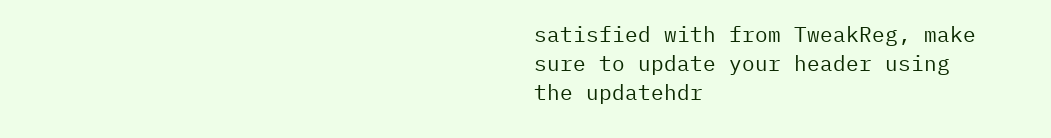satisfied with from TweakReg, make sure to update your header using the updatehdr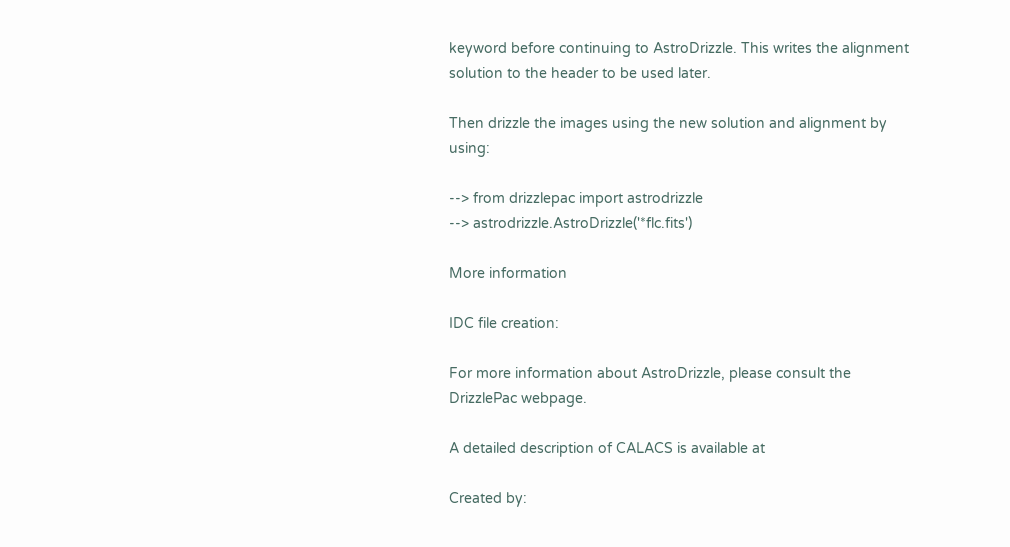keyword before continuing to AstroDrizzle. This writes the alignment solution to the header to be used later.

Then drizzle the images using the new solution and alignment by using:

--> from drizzlepac import astrodrizzle
--> astrodrizzle.AstroDrizzle('*flc.fits')

More information

IDC file creation:

For more information about AstroDrizzle, please consult the DrizzlePac webpage.

A detailed description of CALACS is available at

Created by: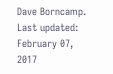Dave Borncamp. Last updated: February 07, 2017